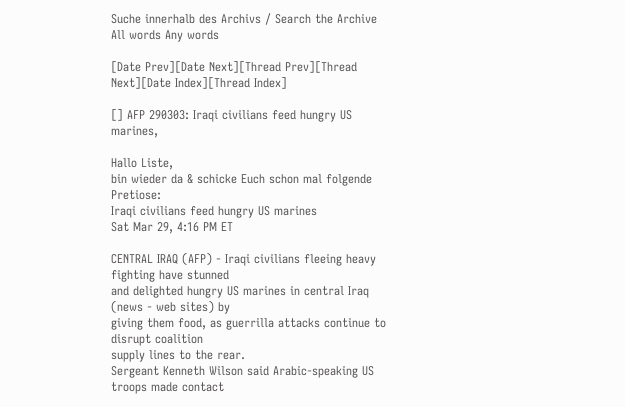Suche innerhalb des Archivs / Search the Archive All words Any words

[Date Prev][Date Next][Thread Prev][Thread Next][Date Index][Thread Index]

[] AFP 290303: Iraqi civilians feed hungry US marines,

Hallo Liste,
bin wieder da & schicke Euch schon mal folgende Pretiose:
Iraqi civilians feed hungry US marines
Sat Mar 29, 4:16 PM ET

CENTRAL IRAQ (AFP) - Iraqi civilians fleeing heavy fighting have stunned
and delighted hungry US marines in central Iraq (news - web sites) by
giving them food, as guerrilla attacks continue to disrupt coalition
supply lines to the rear.
Sergeant Kenneth Wilson said Arabic-speaking US troops made contact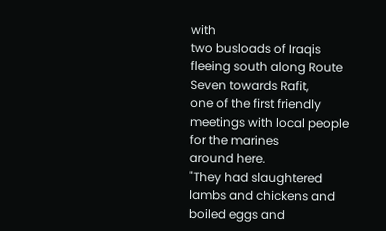with
two busloads of Iraqis fleeing south along Route Seven towards Rafit,
one of the first friendly meetings with local people for the marines
around here.
"They had slaughtered lambs and chickens and boiled eggs and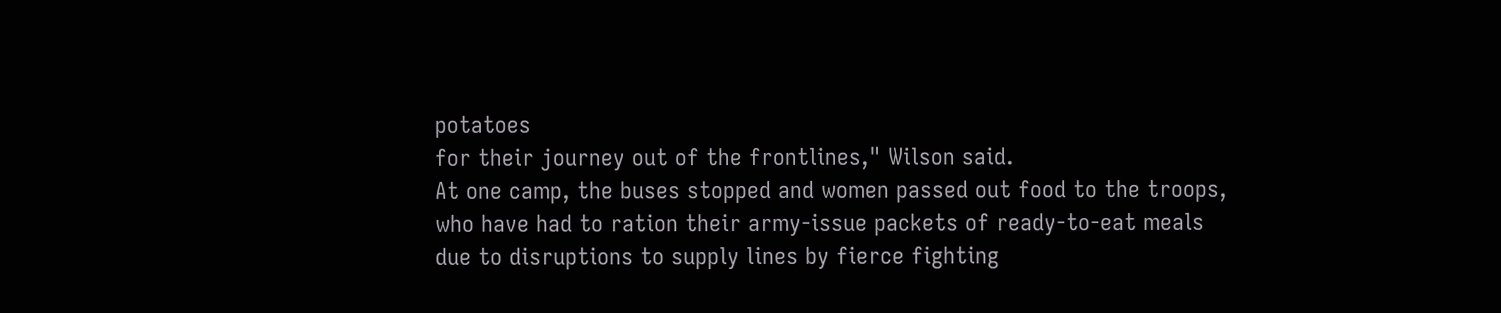potatoes
for their journey out of the frontlines," Wilson said.
At one camp, the buses stopped and women passed out food to the troops,
who have had to ration their army-issue packets of ready-to-eat meals
due to disruptions to supply lines by fierce fighting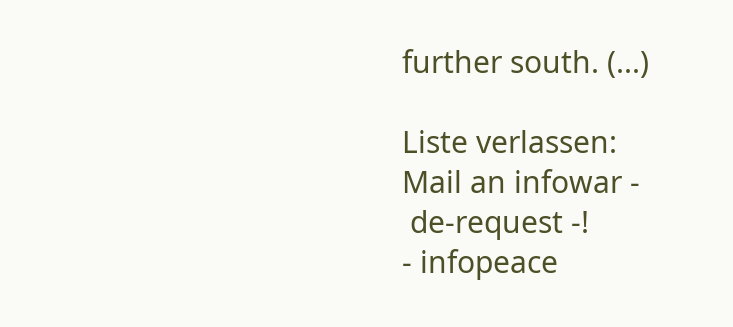further south. (...)

Liste verlassen:
Mail an infowar -
 de-request -!
- infopeace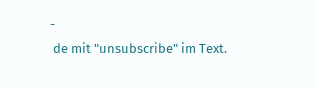-
 de mit "unsubscribe" im Text.